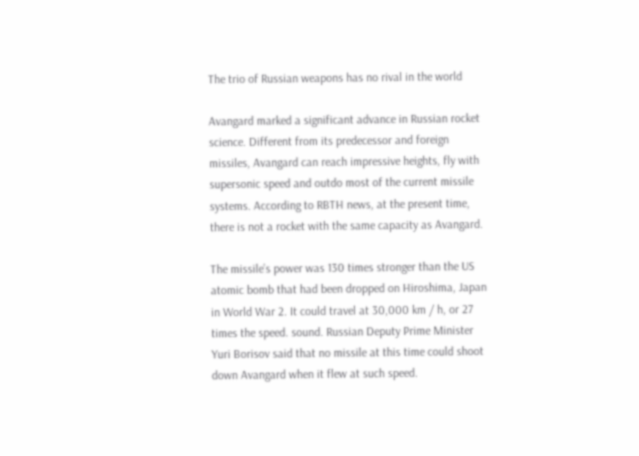The trio of Russian weapons has no rival in the world

Avangard marked a significant advance in Russian rocket science. Different from its predecessor and foreign missiles, Avangard can reach impressive heights, fly with supersonic speed and outdo most of the current missile systems. According to RBTH news, at the present time, there is not a rocket with the same capacity as Avangard.

The missile’s power was 130 times stronger than the US atomic bomb that had been dropped on Hiroshima, Japan in World War 2. It could travel at 30,000 km / h, or 27 times the speed. sound. Russian Deputy Prime Minister Yuri Borisov said that no missile at this time could shoot down Avangard when it flew at such speed.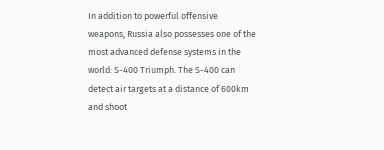In addition to powerful offensive weapons, Russia also possesses one of the most advanced defense systems in the world: S-400 Triumph. The S-400 can detect air targets at a distance of 600km and shoot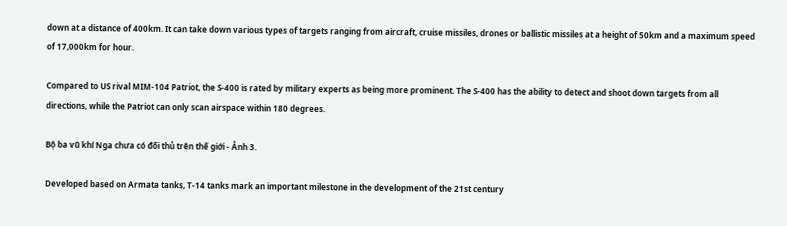down at a distance of 400km. It can take down various types of targets ranging from aircraft, cruise missiles, drones or ballistic missiles at a height of 50km and a maximum speed of 17,000km for hour.

Compared to US rival MIM-104 Patriot, the S-400 is rated by military experts as being more prominent. The S-400 has the ability to detect and shoot down targets from all directions, while the Patriot can only scan airspace within 180 degrees.

Bộ ba vũ khí Nga chưa có đối thủ trên thế giới - Ảnh 3.

Developed based on Armata tanks, T-14 tanks mark an important milestone in the development of the 21st century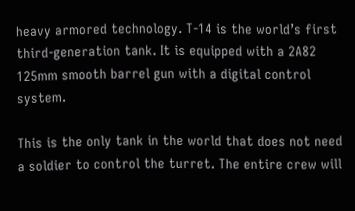heavy armored technology. T-14 is the world’s first third-generation tank. It is equipped with a 2A82 125mm smooth barrel gun with a digital control system.

This is the only tank in the world that does not need a soldier to control the turret. The entire crew will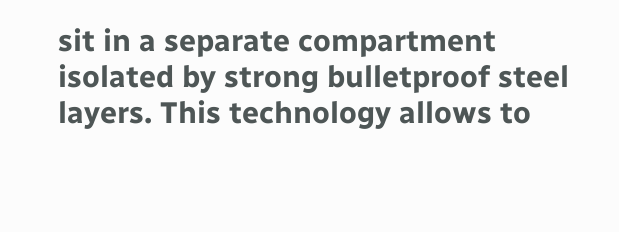sit in a separate compartment isolated by strong bulletproof steel layers. This technology allows to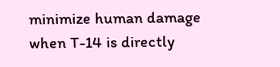minimize human damage when T-14 is directly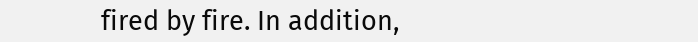fired by fire. In addition,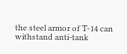the steel armor of T-14 can withstand anti-tank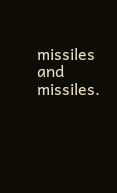missiles and missiles.